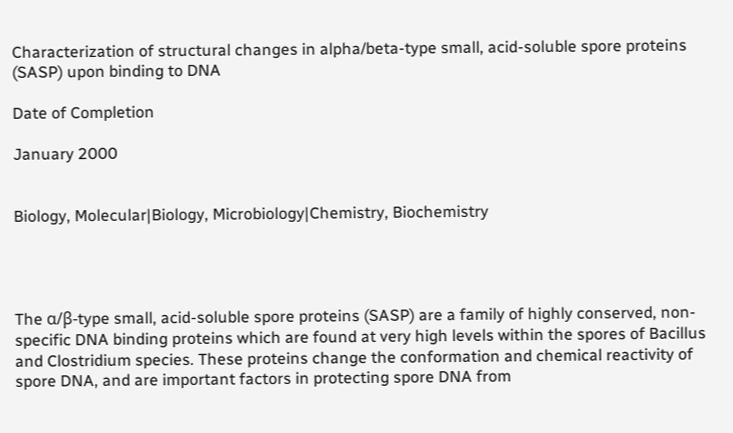Characterization of structural changes in alpha/beta-type small, acid-soluble spore proteins (SASP) upon binding to DNA

Date of Completion

January 2000


Biology, Molecular|Biology, Microbiology|Chemistry, Biochemistry




The α/β-type small, acid-soluble spore proteins (SASP) are a family of highly conserved, non-specific DNA binding proteins which are found at very high levels within the spores of Bacillus and Clostridium species. These proteins change the conformation and chemical reactivity of spore DNA, and are important factors in protecting spore DNA from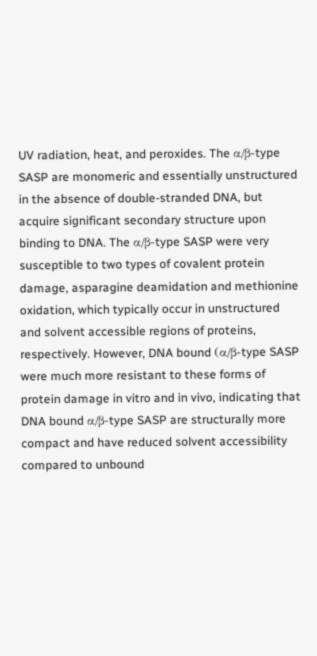UV radiation, heat, and peroxides. The α/β-type SASP are monomeric and essentially unstructured in the absence of double-stranded DNA, but acquire significant secondary structure upon binding to DNA. The α/β-type SASP were very susceptible to two types of covalent protein damage, asparagine deamidation and methionine oxidation, which typically occur in unstructured and solvent accessible regions of proteins, respectively. However, DNA bound (α/β-type SASP were much more resistant to these forms of protein damage in vitro and in vivo, indicating that DNA bound α/β-type SASP are structurally more compact and have reduced solvent accessibility compared to unbound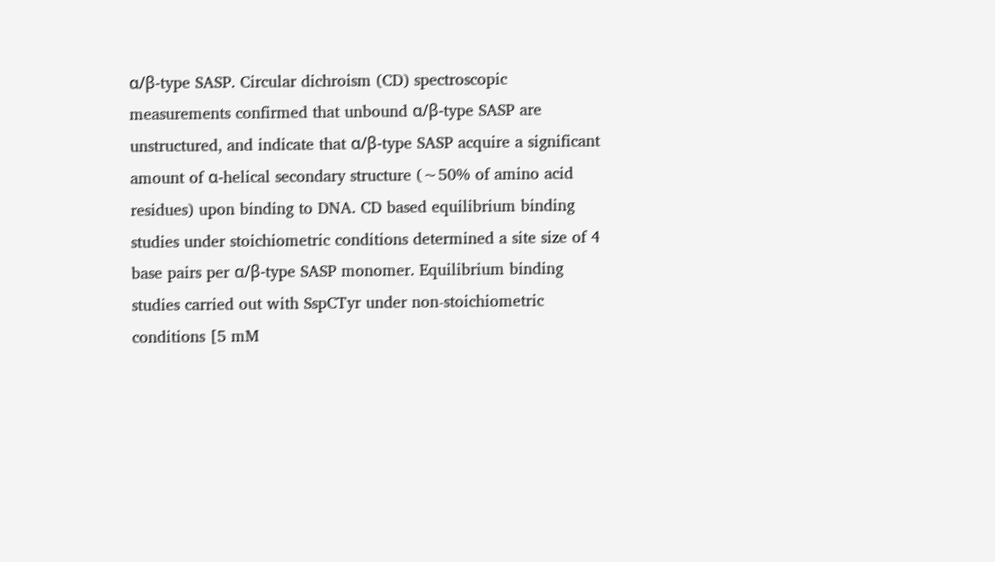α/β-type SASP. Circular dichroism (CD) spectroscopic measurements confirmed that unbound α/β-type SASP are unstructured, and indicate that α/β-type SASP acquire a significant amount of α-helical secondary structure (∼50% of amino acid residues) upon binding to DNA. CD based equilibrium binding studies under stoichiometric conditions determined a site size of 4 base pairs per α/β-type SASP monomer. Equilibrium binding studies carried out with SspCTyr under non-stoichiometric conditions [5 mM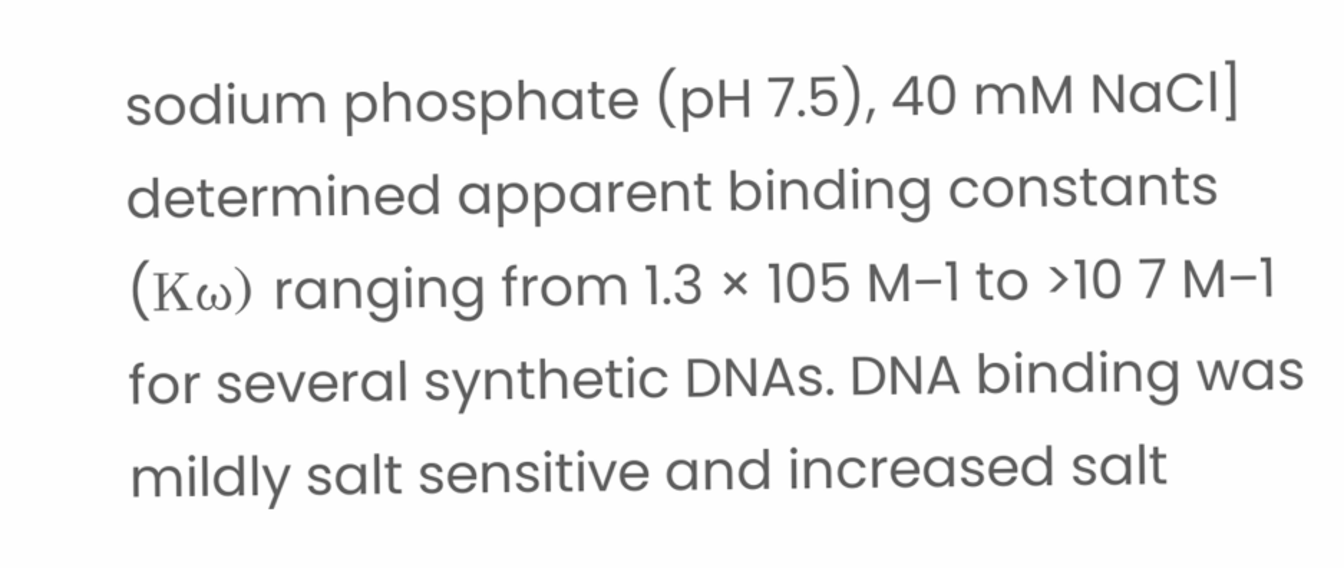sodium phosphate (pH 7.5), 40 mM NaCl] determined apparent binding constants (Kω) ranging from 1.3 × 105 M−1 to >10 7 M−1 for several synthetic DNAs. DNA binding was mildly salt sensitive and increased salt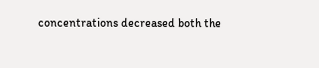concentrations decreased both the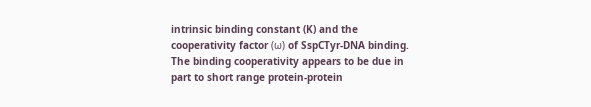intrinsic binding constant (K) and the cooperativity factor (ω) of SspCTyr-DNA binding. The binding cooperativity appears to be due in part to short range protein-protein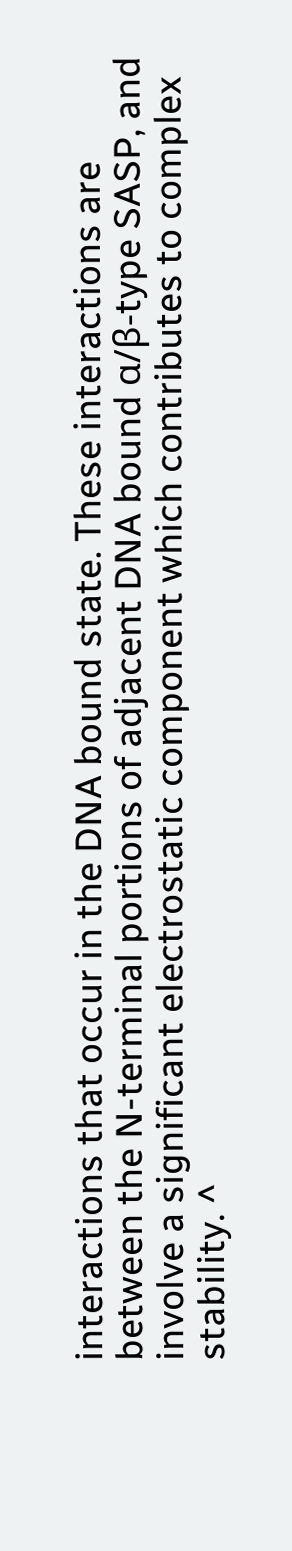interactions that occur in the DNA bound state. These interactions are between the N-terminal portions of adjacent DNA bound α/β-type SASP, and involve a significant electrostatic component which contributes to complex stability. ^